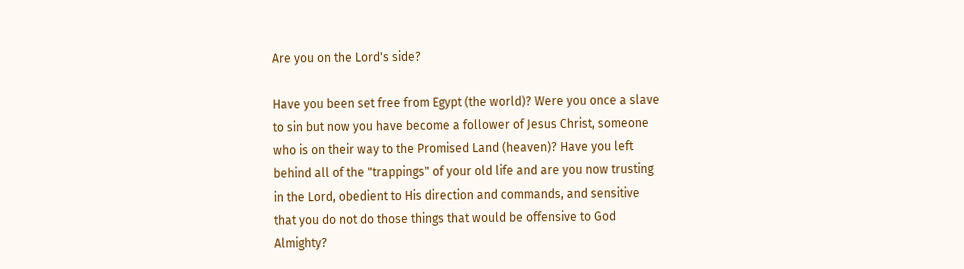Are you on the Lord's side?

Have you been set free from Egypt (the world)? Were you once a slave to sin but now you have become a follower of Jesus Christ, someone who is on their way to the Promised Land (heaven)? Have you left behind all of the "trappings" of your old life and are you now trusting in the Lord, obedient to His direction and commands, and sensitive that you do not do those things that would be offensive to God Almighty?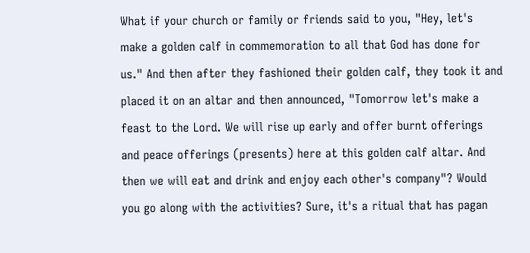What if your church or family or friends said to you, "Hey, let's make a golden calf in commemoration to all that God has done for us." And then after they fashioned their golden calf, they took it and placed it on an altar and then announced, "Tomorrow let's make a feast to the Lord. We will rise up early and offer burnt offerings and peace offerings (presents) here at this golden calf altar. And then we will eat and drink and enjoy each other's company"? Would you go along with the activities? Sure, it's a ritual that has pagan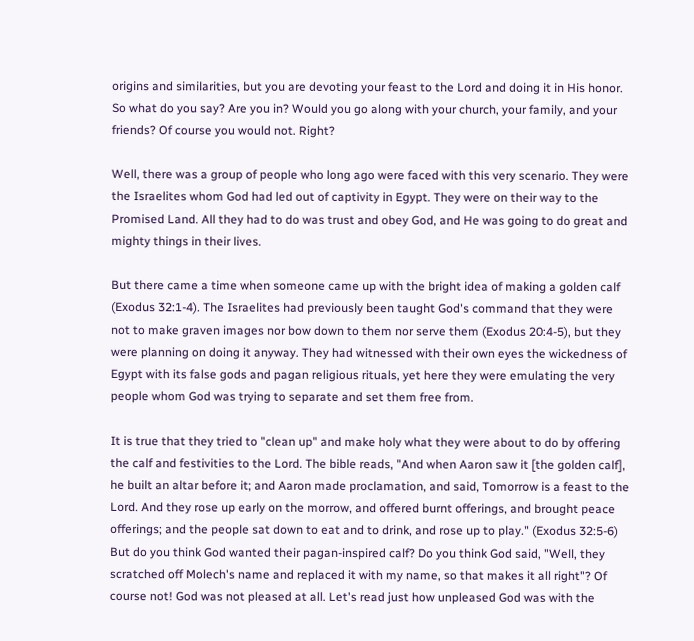origins and similarities, but you are devoting your feast to the Lord and doing it in His honor. So what do you say? Are you in? Would you go along with your church, your family, and your friends? Of course you would not. Right?

Well, there was a group of people who long ago were faced with this very scenario. They were the Israelites whom God had led out of captivity in Egypt. They were on their way to the Promised Land. All they had to do was trust and obey God, and He was going to do great and mighty things in their lives.

But there came a time when someone came up with the bright idea of making a golden calf (Exodus 32:1-4). The Israelites had previously been taught God's command that they were not to make graven images nor bow down to them nor serve them (Exodus 20:4-5), but they were planning on doing it anyway. They had witnessed with their own eyes the wickedness of Egypt with its false gods and pagan religious rituals, yet here they were emulating the very people whom God was trying to separate and set them free from.

It is true that they tried to "clean up" and make holy what they were about to do by offering the calf and festivities to the Lord. The bible reads, "And when Aaron saw it [the golden calf], he built an altar before it; and Aaron made proclamation, and said, Tomorrow is a feast to the Lord. And they rose up early on the morrow, and offered burnt offerings, and brought peace offerings; and the people sat down to eat and to drink, and rose up to play." (Exodus 32:5-6) But do you think God wanted their pagan-inspired calf? Do you think God said, "Well, they scratched off Molech's name and replaced it with my name, so that makes it all right"? Of course not! God was not pleased at all. Let's read just how unpleased God was with the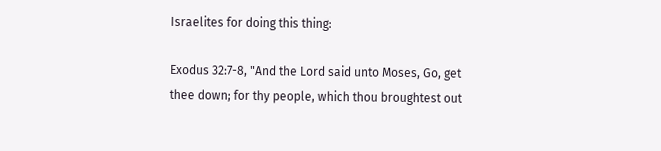Israelites for doing this thing:

Exodus 32:7-8, "And the Lord said unto Moses, Go, get thee down; for thy people, which thou broughtest out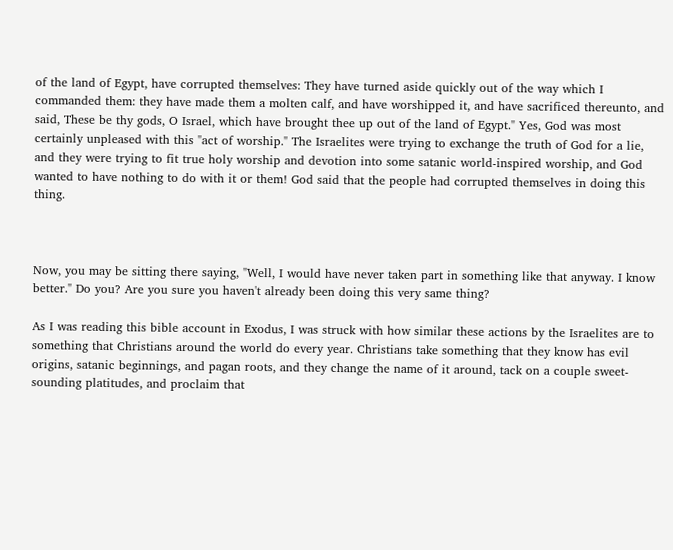of the land of Egypt, have corrupted themselves: They have turned aside quickly out of the way which I commanded them: they have made them a molten calf, and have worshipped it, and have sacrificed thereunto, and said, These be thy gods, O Israel, which have brought thee up out of the land of Egypt." Yes, God was most certainly unpleased with this "act of worship." The Israelites were trying to exchange the truth of God for a lie, and they were trying to fit true holy worship and devotion into some satanic world-inspired worship, and God wanted to have nothing to do with it or them! God said that the people had corrupted themselves in doing this thing.



Now, you may be sitting there saying, "Well, I would have never taken part in something like that anyway. I know better." Do you? Are you sure you haven't already been doing this very same thing?

As I was reading this bible account in Exodus, I was struck with how similar these actions by the Israelites are to something that Christians around the world do every year. Christians take something that they know has evil origins, satanic beginnings, and pagan roots, and they change the name of it around, tack on a couple sweet-sounding platitudes, and proclaim that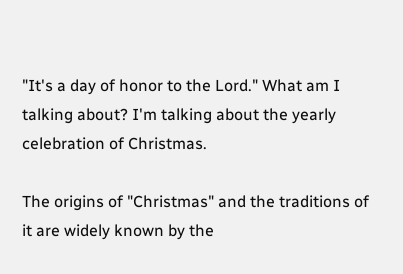"It's a day of honor to the Lord." What am I talking about? I'm talking about the yearly celebration of Christmas.

The origins of "Christmas" and the traditions of it are widely known by the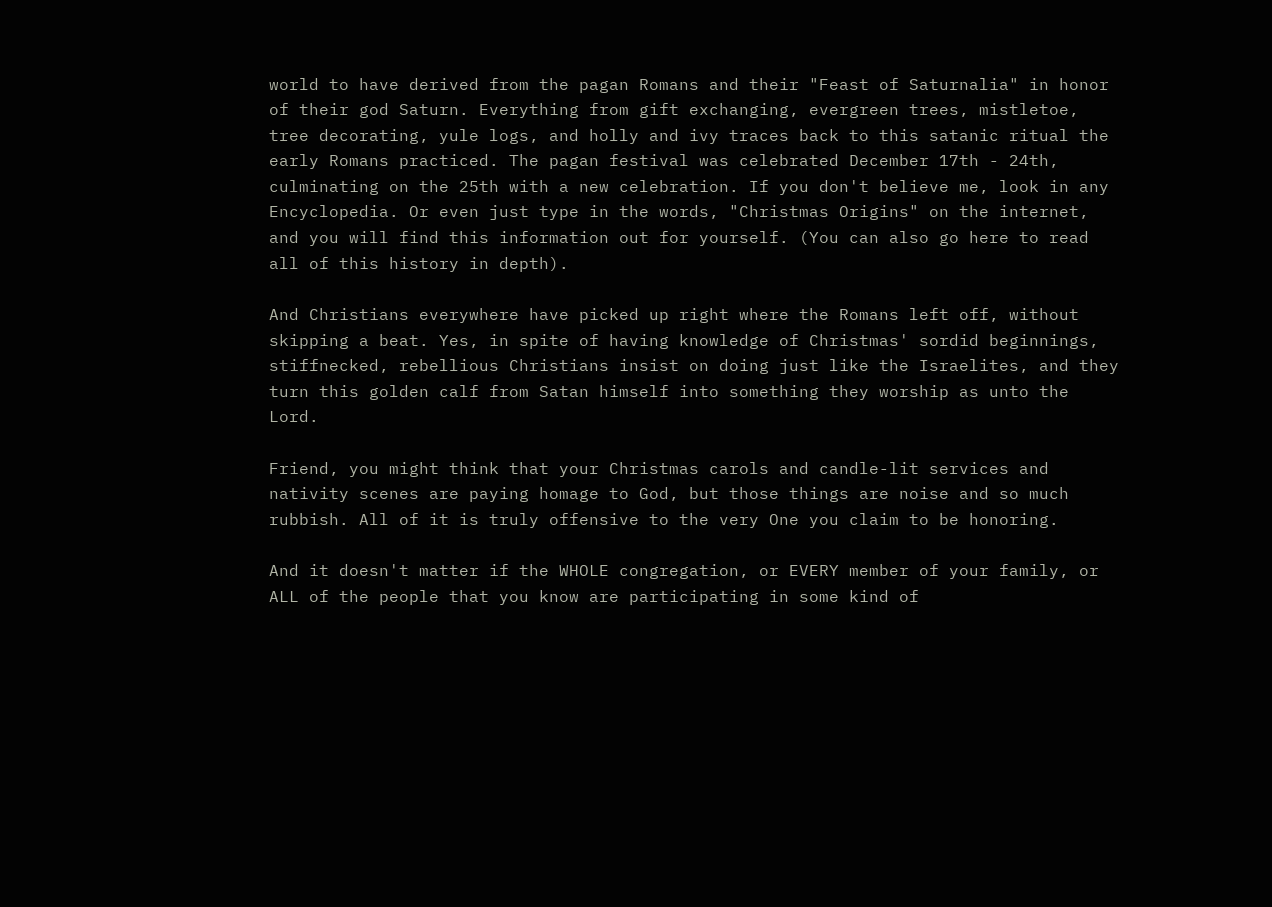world to have derived from the pagan Romans and their "Feast of Saturnalia" in honor of their god Saturn. Everything from gift exchanging, evergreen trees, mistletoe, tree decorating, yule logs, and holly and ivy traces back to this satanic ritual the early Romans practiced. The pagan festival was celebrated December 17th - 24th, culminating on the 25th with a new celebration. If you don't believe me, look in any Encyclopedia. Or even just type in the words, "Christmas Origins" on the internet, and you will find this information out for yourself. (You can also go here to read all of this history in depth).

And Christians everywhere have picked up right where the Romans left off, without skipping a beat. Yes, in spite of having knowledge of Christmas' sordid beginnings, stiffnecked, rebellious Christians insist on doing just like the Israelites, and they turn this golden calf from Satan himself into something they worship as unto the Lord.

Friend, you might think that your Christmas carols and candle-lit services and nativity scenes are paying homage to God, but those things are noise and so much rubbish. All of it is truly offensive to the very One you claim to be honoring.

And it doesn't matter if the WHOLE congregation, or EVERY member of your family, or ALL of the people that you know are participating in some kind of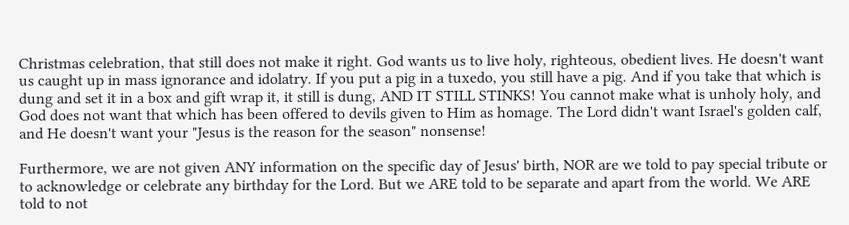Christmas celebration, that still does not make it right. God wants us to live holy, righteous, obedient lives. He doesn't want us caught up in mass ignorance and idolatry. If you put a pig in a tuxedo, you still have a pig. And if you take that which is dung and set it in a box and gift wrap it, it still is dung, AND IT STILL STINKS! You cannot make what is unholy holy, and God does not want that which has been offered to devils given to Him as homage. The Lord didn't want Israel's golden calf, and He doesn't want your "Jesus is the reason for the season" nonsense!

Furthermore, we are not given ANY information on the specific day of Jesus' birth, NOR are we told to pay special tribute or to acknowledge or celebrate any birthday for the Lord. But we ARE told to be separate and apart from the world. We ARE told to not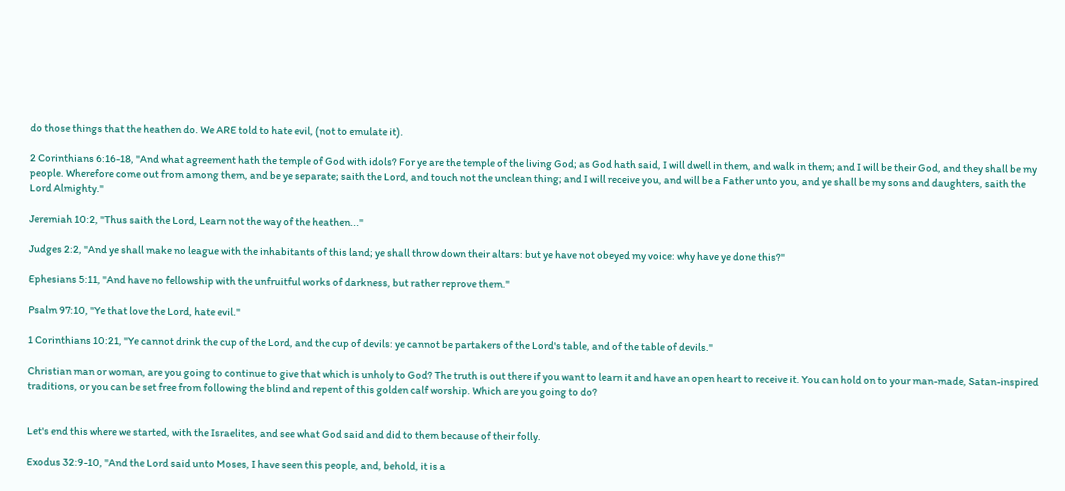do those things that the heathen do. We ARE told to hate evil, (not to emulate it).

2 Corinthians 6:16-18, "And what agreement hath the temple of God with idols? For ye are the temple of the living God; as God hath said, I will dwell in them, and walk in them; and I will be their God, and they shall be my people. Wherefore come out from among them, and be ye separate; saith the Lord, and touch not the unclean thing; and I will receive you, and will be a Father unto you, and ye shall be my sons and daughters, saith the Lord Almighty."

Jeremiah 10:2, "Thus saith the Lord, Learn not the way of the heathen..."

Judges 2:2, "And ye shall make no league with the inhabitants of this land; ye shall throw down their altars: but ye have not obeyed my voice: why have ye done this?"

Ephesians 5:11, "And have no fellowship with the unfruitful works of darkness, but rather reprove them."

Psalm 97:10, "Ye that love the Lord, hate evil."

1 Corinthians 10:21, "Ye cannot drink the cup of the Lord, and the cup of devils: ye cannot be partakers of the Lord's table, and of the table of devils."

Christian man or woman, are you going to continue to give that which is unholy to God? The truth is out there if you want to learn it and have an open heart to receive it. You can hold on to your man-made, Satan-inspired traditions, or you can be set free from following the blind and repent of this golden calf worship. Which are you going to do?


Let's end this where we started, with the Israelites, and see what God said and did to them because of their folly.

Exodus 32:9-10, "And the Lord said unto Moses, I have seen this people, and, behold, it is a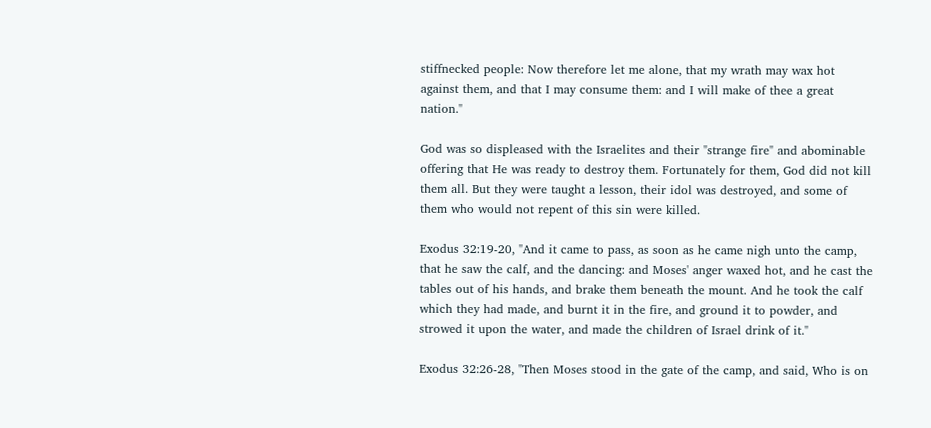stiffnecked people: Now therefore let me alone, that my wrath may wax hot against them, and that I may consume them: and I will make of thee a great nation."

God was so displeased with the Israelites and their "strange fire" and abominable offering that He was ready to destroy them. Fortunately for them, God did not kill them all. But they were taught a lesson, their idol was destroyed, and some of them who would not repent of this sin were killed.

Exodus 32:19-20, "And it came to pass, as soon as he came nigh unto the camp, that he saw the calf, and the dancing: and Moses' anger waxed hot, and he cast the tables out of his hands, and brake them beneath the mount. And he took the calf which they had made, and burnt it in the fire, and ground it to powder, and strowed it upon the water, and made the children of Israel drink of it."

Exodus 32:26-28, "Then Moses stood in the gate of the camp, and said, Who is on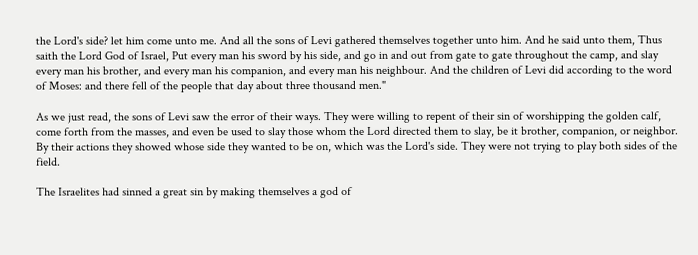the Lord's side? let him come unto me. And all the sons of Levi gathered themselves together unto him. And he said unto them, Thus saith the Lord God of Israel, Put every man his sword by his side, and go in and out from gate to gate throughout the camp, and slay every man his brother, and every man his companion, and every man his neighbour. And the children of Levi did according to the word of Moses: and there fell of the people that day about three thousand men."

As we just read, the sons of Levi saw the error of their ways. They were willing to repent of their sin of worshipping the golden calf, come forth from the masses, and even be used to slay those whom the Lord directed them to slay, be it brother, companion, or neighbor. By their actions they showed whose side they wanted to be on, which was the Lord's side. They were not trying to play both sides of the field.

The Israelites had sinned a great sin by making themselves a god of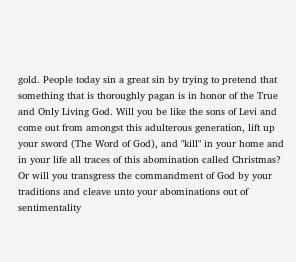gold. People today sin a great sin by trying to pretend that something that is thoroughly pagan is in honor of the True and Only Living God. Will you be like the sons of Levi and come out from amongst this adulterous generation, lift up your sword (The Word of God), and "kill" in your home and in your life all traces of this abomination called Christmas? Or will you transgress the commandment of God by your traditions and cleave unto your abominations out of sentimentality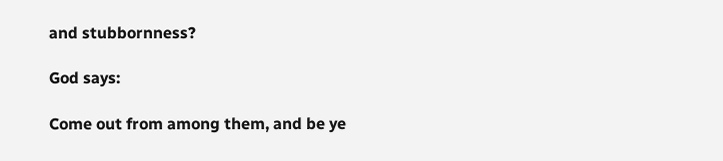and stubbornness?

God says:

Come out from among them, and be ye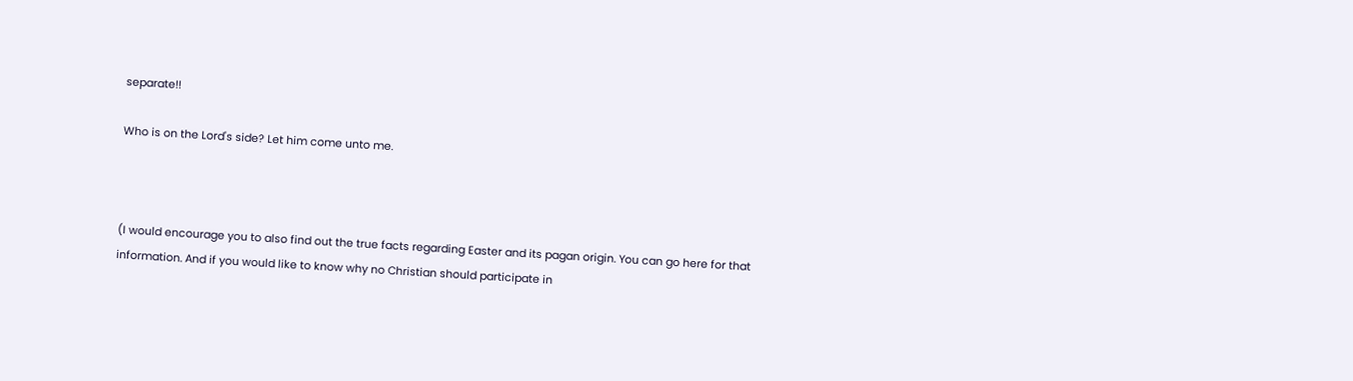separate!!

Who is on the Lord's side? Let him come unto me.



(I would encourage you to also find out the true facts regarding Easter and its pagan origin. You can go here for that information. And if you would like to know why no Christian should participate in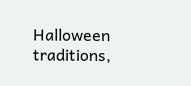Halloween traditions,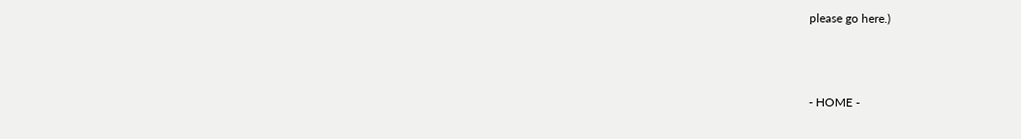please go here.)



- HOME -